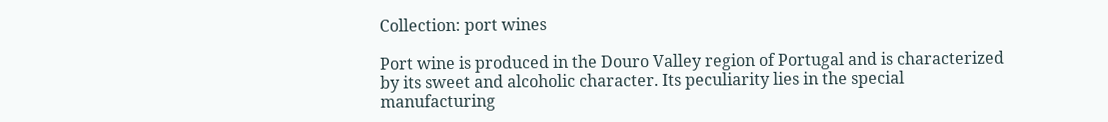Collection: port wines

Port wine is produced in the Douro Valley region of Portugal and is characterized by its sweet and alcoholic character. Its peculiarity lies in the special manufacturing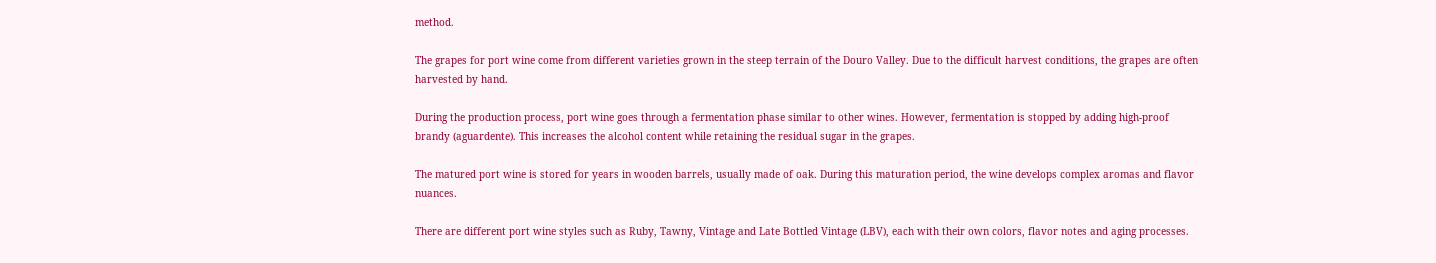method.

The grapes for port wine come from different varieties grown in the steep terrain of the Douro Valley. Due to the difficult harvest conditions, the grapes are often harvested by hand.

During the production process, port wine goes through a fermentation phase similar to other wines. However, fermentation is stopped by adding high-proof brandy (aguardente). This increases the alcohol content while retaining the residual sugar in the grapes.

The matured port wine is stored for years in wooden barrels, usually made of oak. During this maturation period, the wine develops complex aromas and flavor nuances.

There are different port wine styles such as Ruby, Tawny, Vintage and Late Bottled Vintage (LBV), each with their own colors, flavor notes and aging processes.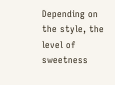Depending on the style, the level of sweetness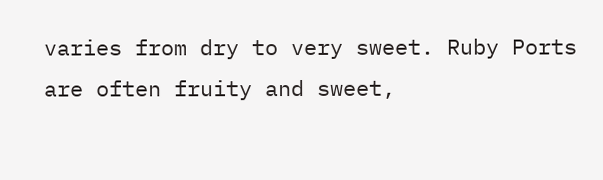varies from dry to very sweet. Ruby Ports are often fruity and sweet,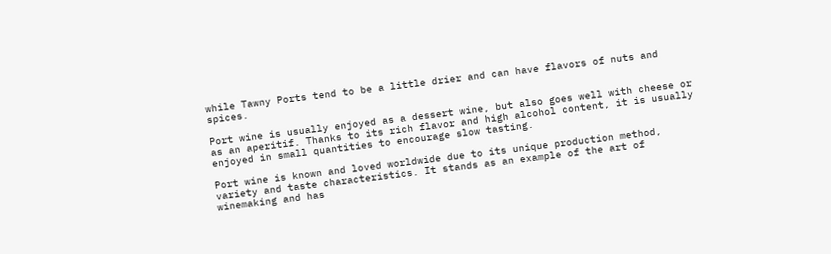while Tawny Ports tend to be a little drier and can have flavors of nuts and spices.

Port wine is usually enjoyed as a dessert wine, but also goes well with cheese or as an aperitif. Thanks to its rich flavor and high alcohol content, it is usually enjoyed in small quantities to encourage slow tasting.

Port wine is known and loved worldwide due to its unique production method, variety and taste characteristics. It stands as an example of the art of winemaking and has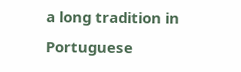a long tradition in Portuguese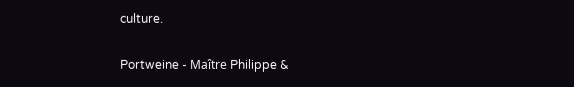culture.

Portweine - Maître Philippe &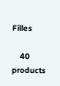Filles

    40 products